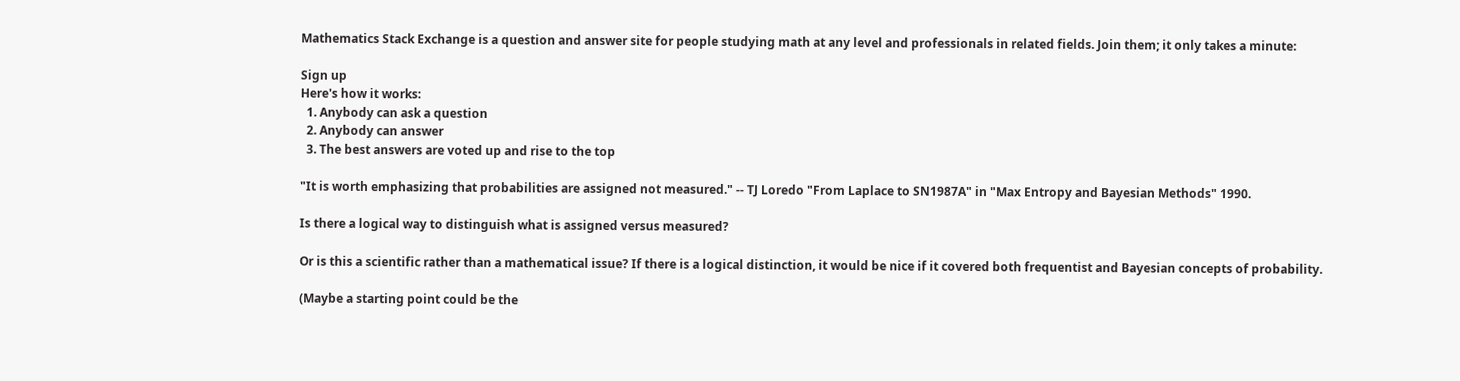Mathematics Stack Exchange is a question and answer site for people studying math at any level and professionals in related fields. Join them; it only takes a minute:

Sign up
Here's how it works:
  1. Anybody can ask a question
  2. Anybody can answer
  3. The best answers are voted up and rise to the top

"It is worth emphasizing that probabilities are assigned not measured." -- TJ Loredo "From Laplace to SN1987A" in "Max Entropy and Bayesian Methods" 1990.

Is there a logical way to distinguish what is assigned versus measured?

Or is this a scientific rather than a mathematical issue? If there is a logical distinction, it would be nice if it covered both frequentist and Bayesian concepts of probability.

(Maybe a starting point could be the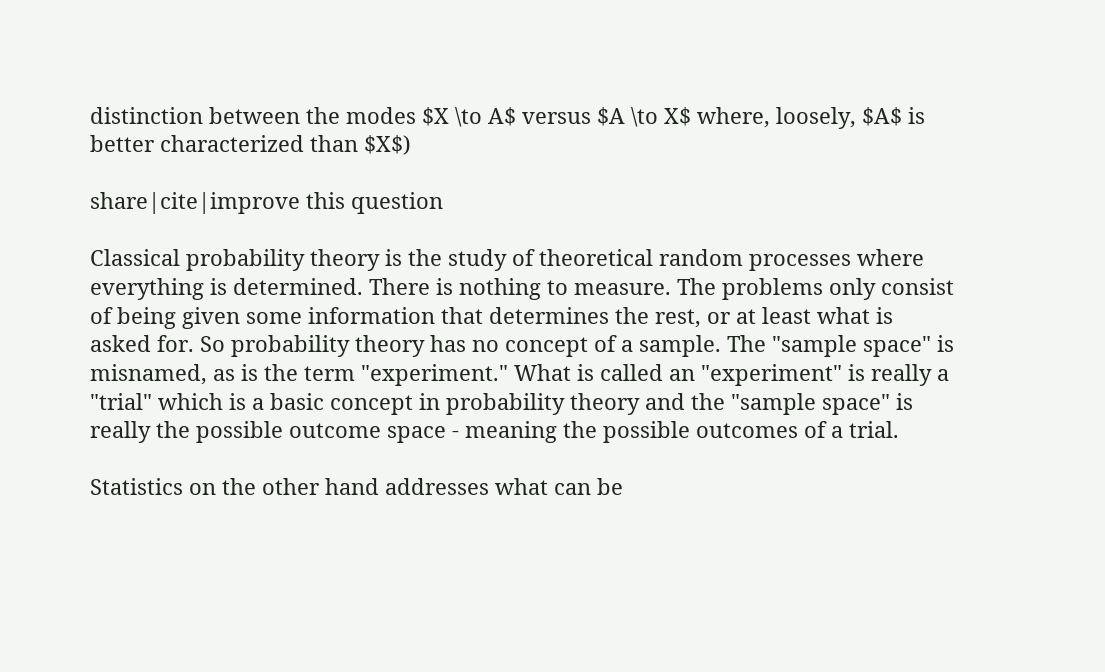distinction between the modes $X \to A$ versus $A \to X$ where, loosely, $A$ is better characterized than $X$)

share|cite|improve this question

Classical probability theory is the study of theoretical random processes where everything is determined. There is nothing to measure. The problems only consist of being given some information that determines the rest, or at least what is asked for. So probability theory has no concept of a sample. The "sample space" is misnamed, as is the term "experiment." What is called an "experiment" is really a "trial" which is a basic concept in probability theory and the "sample space" is really the possible outcome space - meaning the possible outcomes of a trial.

Statistics on the other hand addresses what can be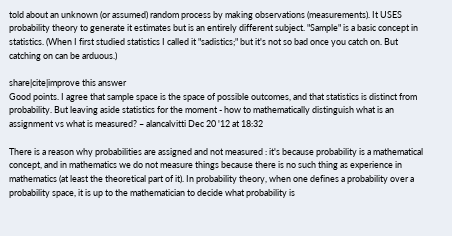told about an unknown (or assumed) random process by making observations (measurements). It USES probability theory to generate it estimates but is an entirely different subject. "Sample" is a basic concept in statistics. (When I first studied statistics I called it "sadistics;" but it's not so bad once you catch on. But catching on can be arduous.)

share|cite|improve this answer
Good points. I agree that sample space is the space of possible outcomes, and that statistics is distinct from probability. But leaving aside statistics for the moment - how to mathematically distinguish what is an assignment vs what is measured? – alancalvitti Dec 20 '12 at 18:32

There is a reason why probabilities are assigned and not measured : it's because probability is a mathematical concept, and in mathematics we do not measure things because there is no such thing as experience in mathematics (at least the theoretical part of it). In probability theory, when one defines a probability over a probability space, it is up to the mathematician to decide what probability is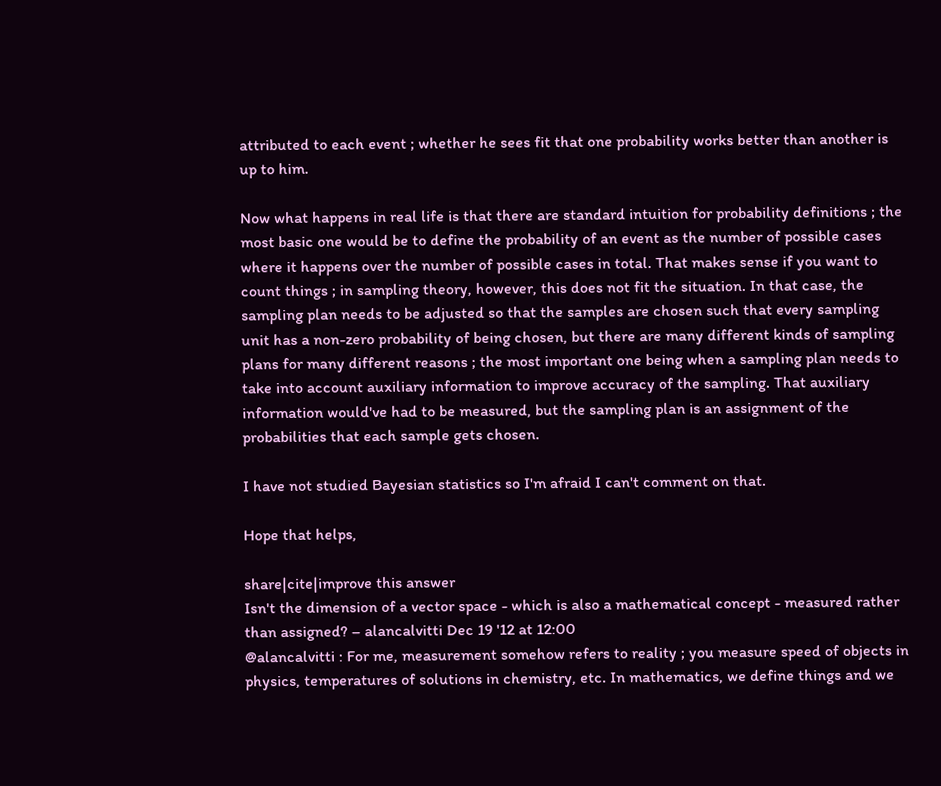attributed to each event ; whether he sees fit that one probability works better than another is up to him.

Now what happens in real life is that there are standard intuition for probability definitions ; the most basic one would be to define the probability of an event as the number of possible cases where it happens over the number of possible cases in total. That makes sense if you want to count things ; in sampling theory, however, this does not fit the situation. In that case, the sampling plan needs to be adjusted so that the samples are chosen such that every sampling unit has a non-zero probability of being chosen, but there are many different kinds of sampling plans for many different reasons ; the most important one being when a sampling plan needs to take into account auxiliary information to improve accuracy of the sampling. That auxiliary information would've had to be measured, but the sampling plan is an assignment of the probabilities that each sample gets chosen.

I have not studied Bayesian statistics so I'm afraid I can't comment on that.

Hope that helps,

share|cite|improve this answer
Isn't the dimension of a vector space - which is also a mathematical concept - measured rather than assigned? – alancalvitti Dec 19 '12 at 12:00
@alancalvitti : For me, measurement somehow refers to reality ; you measure speed of objects in physics, temperatures of solutions in chemistry, etc. In mathematics, we define things and we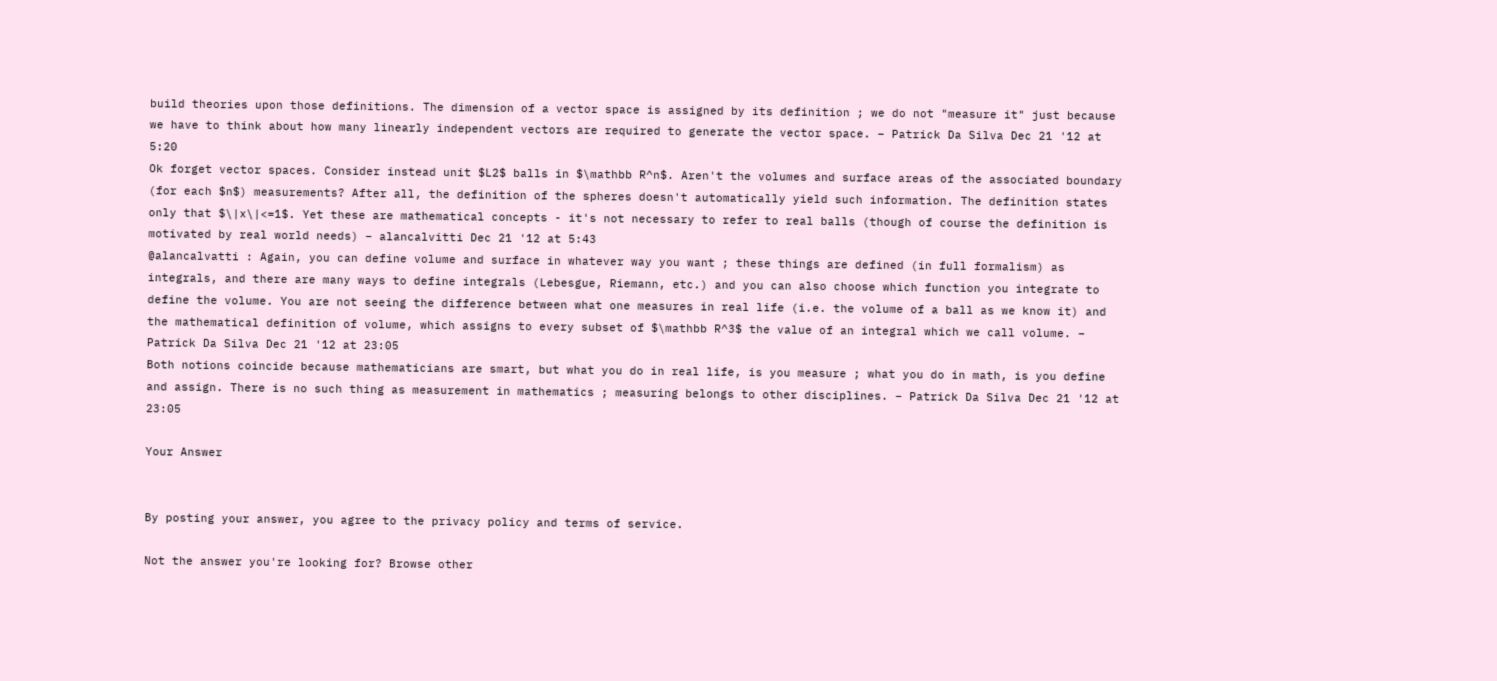build theories upon those definitions. The dimension of a vector space is assigned by its definition ; we do not "measure it" just because we have to think about how many linearly independent vectors are required to generate the vector space. – Patrick Da Silva Dec 21 '12 at 5:20
Ok forget vector spaces. Consider instead unit $L2$ balls in $\mathbb R^n$. Aren't the volumes and surface areas of the associated boundary (for each $n$) measurements? After all, the definition of the spheres doesn't automatically yield such information. The definition states only that $\|x\|<=1$. Yet these are mathematical concepts - it's not necessary to refer to real balls (though of course the definition is motivated by real world needs) – alancalvitti Dec 21 '12 at 5:43
@alancalvatti : Again, you can define volume and surface in whatever way you want ; these things are defined (in full formalism) as integrals, and there are many ways to define integrals (Lebesgue, Riemann, etc.) and you can also choose which function you integrate to define the volume. You are not seeing the difference between what one measures in real life (i.e. the volume of a ball as we know it) and the mathematical definition of volume, which assigns to every subset of $\mathbb R^3$ the value of an integral which we call volume. – Patrick Da Silva Dec 21 '12 at 23:05
Both notions coincide because mathematicians are smart, but what you do in real life, is you measure ; what you do in math, is you define and assign. There is no such thing as measurement in mathematics ; measuring belongs to other disciplines. – Patrick Da Silva Dec 21 '12 at 23:05

Your Answer


By posting your answer, you agree to the privacy policy and terms of service.

Not the answer you're looking for? Browse other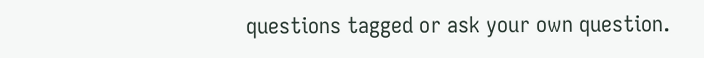questions tagged or ask your own question.